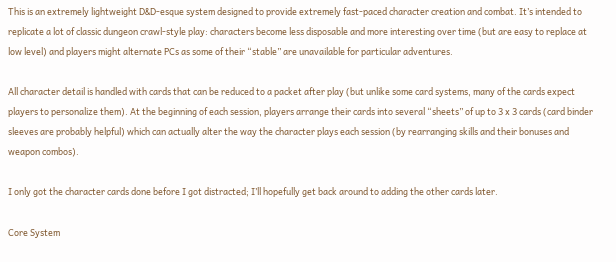This is an extremely lightweight D&D-esque system designed to provide extremely fast-paced character creation and combat. It’s intended to replicate a lot of classic dungeon crawl-style play: characters become less disposable and more interesting over time (but are easy to replace at low level) and players might alternate PCs as some of their “stable” are unavailable for particular adventures.

All character detail is handled with cards that can be reduced to a packet after play (but unlike some card systems, many of the cards expect players to personalize them). At the beginning of each session, players arrange their cards into several “sheets” of up to 3 x 3 cards (card binder sleeves are probably helpful) which can actually alter the way the character plays each session (by rearranging skills and their bonuses and weapon combos).

I only got the character cards done before I got distracted; I’ll hopefully get back around to adding the other cards later.

Core System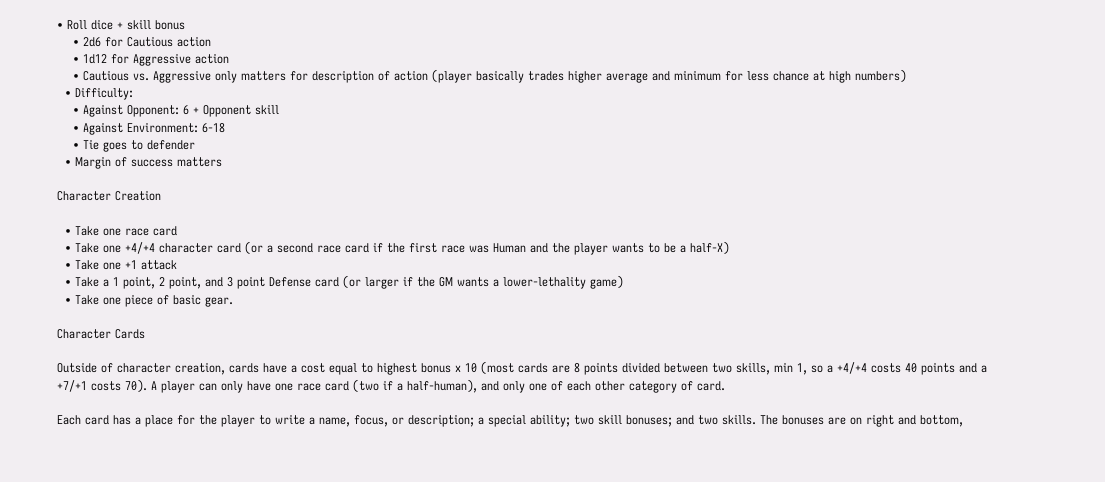• Roll dice + skill bonus
    • 2d6 for Cautious action
    • 1d12 for Aggressive action
    • Cautious vs. Aggressive only matters for description of action (player basically trades higher average and minimum for less chance at high numbers)
  • Difficulty:
    • Against Opponent: 6 + Opponent skill
    • Against Environment: 6-18
    • Tie goes to defender
  • Margin of success matters

Character Creation

  • Take one race card
  • Take one +4/+4 character card (or a second race card if the first race was Human and the player wants to be a half-X)
  • Take one +1 attack
  • Take a 1 point, 2 point, and 3 point Defense card (or larger if the GM wants a lower-lethality game)
  • Take one piece of basic gear.

Character Cards

Outside of character creation, cards have a cost equal to highest bonus x 10 (most cards are 8 points divided between two skills, min 1, so a +4/+4 costs 40 points and a +7/+1 costs 70). A player can only have one race card (two if a half-human), and only one of each other category of card.

Each card has a place for the player to write a name, focus, or description; a special ability; two skill bonuses; and two skills. The bonuses are on right and bottom,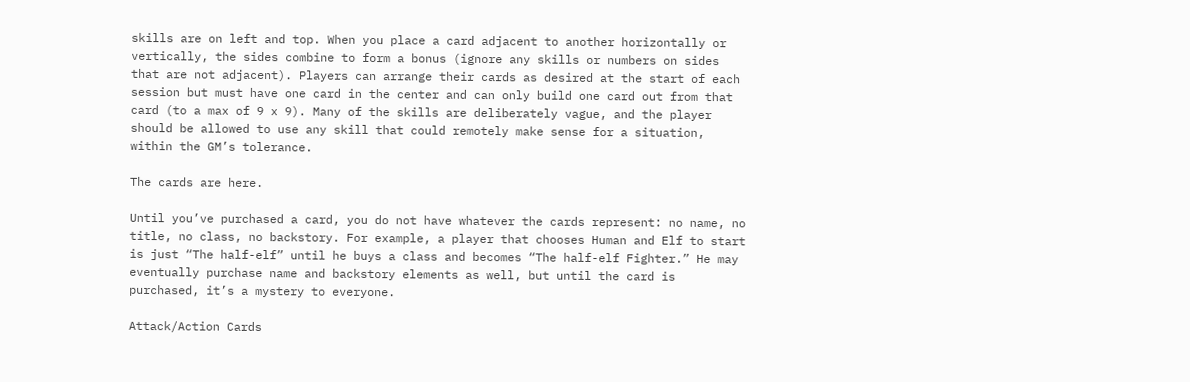skills are on left and top. When you place a card adjacent to another horizontally or vertically, the sides combine to form a bonus (ignore any skills or numbers on sides that are not adjacent). Players can arrange their cards as desired at the start of each session but must have one card in the center and can only build one card out from that card (to a max of 9 x 9). Many of the skills are deliberately vague, and the player should be allowed to use any skill that could remotely make sense for a situation, within the GM’s tolerance.

The cards are here.

Until you’ve purchased a card, you do not have whatever the cards represent: no name, no title, no class, no backstory. For example, a player that chooses Human and Elf to start is just “The half-elf” until he buys a class and becomes “The half-elf Fighter.” He may eventually purchase name and backstory elements as well, but until the card is purchased, it’s a mystery to everyone.

Attack/Action Cards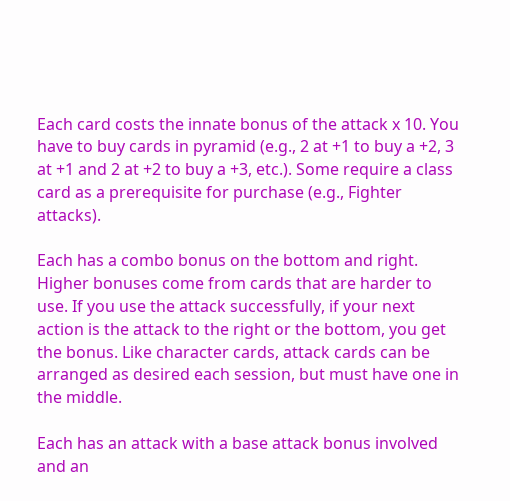Each card costs the innate bonus of the attack x 10. You have to buy cards in pyramid (e.g., 2 at +1 to buy a +2, 3 at +1 and 2 at +2 to buy a +3, etc.). Some require a class card as a prerequisite for purchase (e.g., Fighter attacks).

Each has a combo bonus on the bottom and right. Higher bonuses come from cards that are harder to use. If you use the attack successfully, if your next action is the attack to the right or the bottom, you get the bonus. Like character cards, attack cards can be arranged as desired each session, but must have one in the middle.

Each has an attack with a base attack bonus involved and an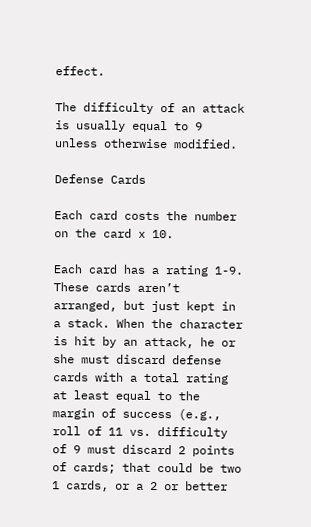effect.

The difficulty of an attack is usually equal to 9 unless otherwise modified.

Defense Cards

Each card costs the number on the card x 10.

Each card has a rating 1-9. These cards aren’t arranged, but just kept in a stack. When the character is hit by an attack, he or she must discard defense cards with a total rating at least equal to the margin of success (e.g., roll of 11 vs. difficulty of 9 must discard 2 points of cards; that could be two 1 cards, or a 2 or better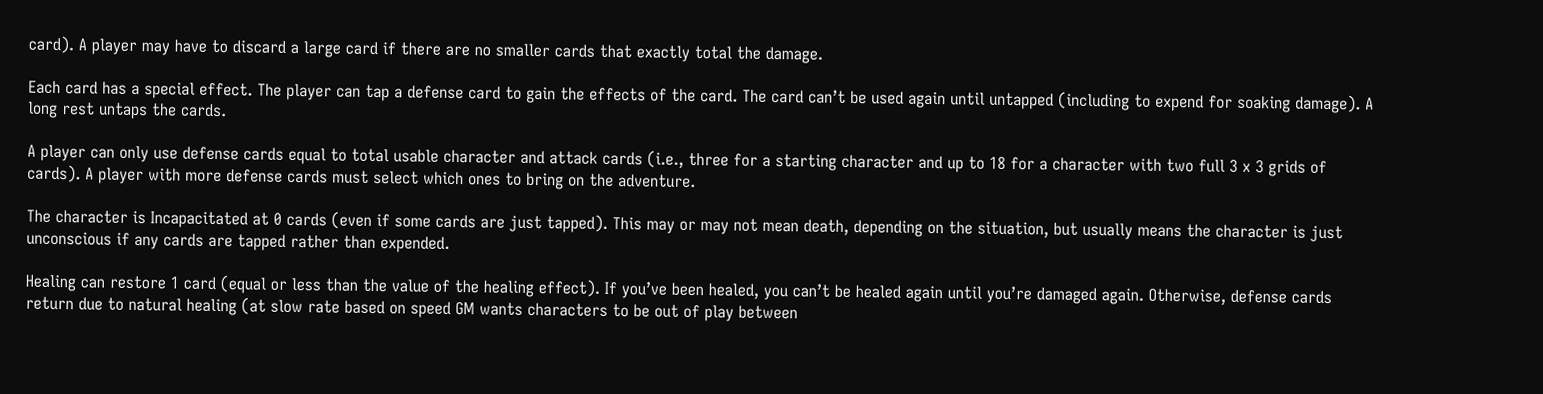card). A player may have to discard a large card if there are no smaller cards that exactly total the damage.

Each card has a special effect. The player can tap a defense card to gain the effects of the card. The card can’t be used again until untapped (including to expend for soaking damage). A long rest untaps the cards.

A player can only use defense cards equal to total usable character and attack cards (i.e., three for a starting character and up to 18 for a character with two full 3 x 3 grids of cards). A player with more defense cards must select which ones to bring on the adventure.

The character is Incapacitated at 0 cards (even if some cards are just tapped). This may or may not mean death, depending on the situation, but usually means the character is just unconscious if any cards are tapped rather than expended.

Healing can restore 1 card (equal or less than the value of the healing effect). If you’ve been healed, you can’t be healed again until you’re damaged again. Otherwise, defense cards return due to natural healing (at slow rate based on speed GM wants characters to be out of play between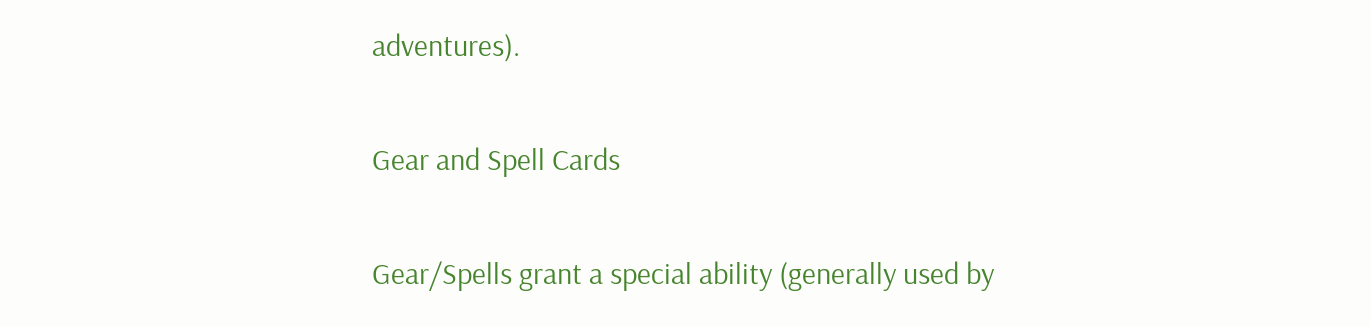adventures).

Gear and Spell Cards

Gear/Spells grant a special ability (generally used by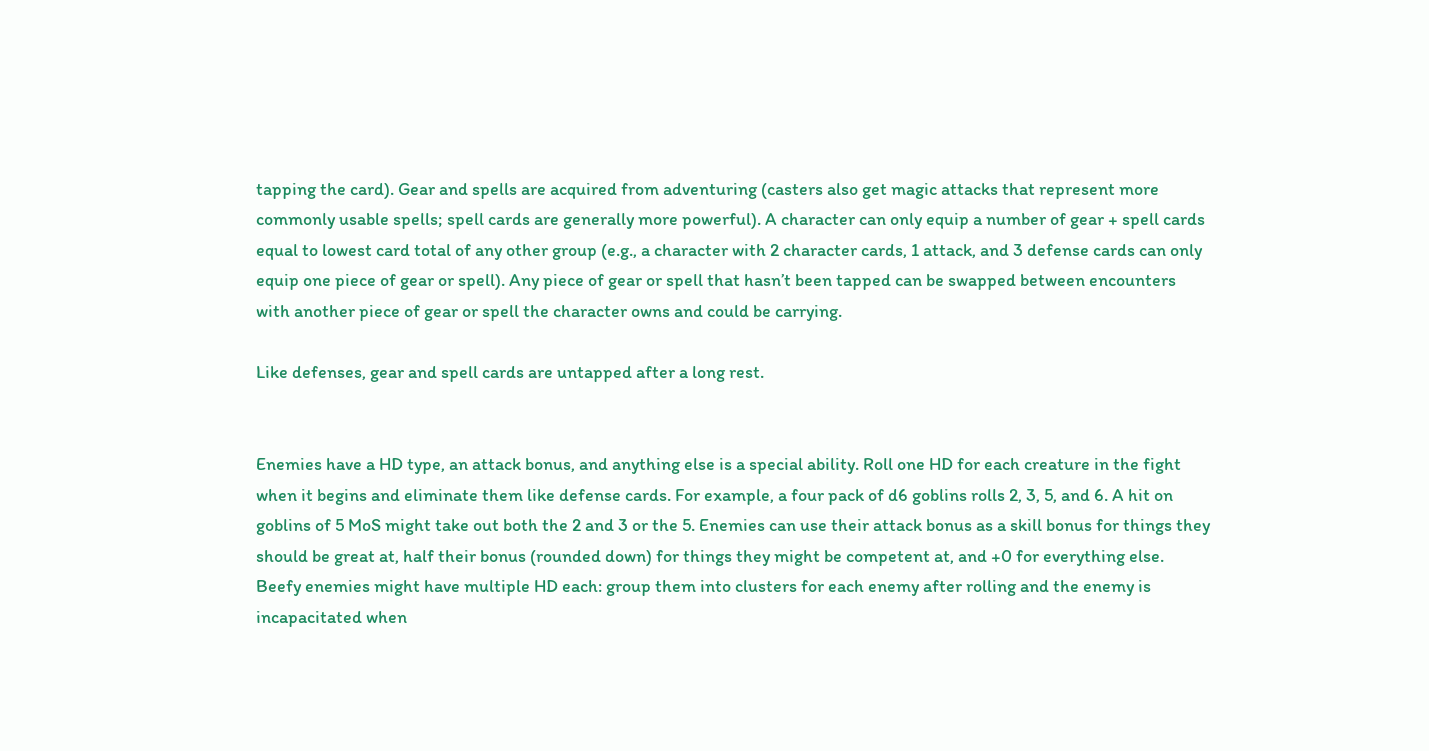tapping the card). Gear and spells are acquired from adventuring (casters also get magic attacks that represent more commonly usable spells; spell cards are generally more powerful). A character can only equip a number of gear + spell cards equal to lowest card total of any other group (e.g., a character with 2 character cards, 1 attack, and 3 defense cards can only equip one piece of gear or spell). Any piece of gear or spell that hasn’t been tapped can be swapped between encounters with another piece of gear or spell the character owns and could be carrying.

Like defenses, gear and spell cards are untapped after a long rest.


Enemies have a HD type, an attack bonus, and anything else is a special ability. Roll one HD for each creature in the fight when it begins and eliminate them like defense cards. For example, a four pack of d6 goblins rolls 2, 3, 5, and 6. A hit on goblins of 5 MoS might take out both the 2 and 3 or the 5. Enemies can use their attack bonus as a skill bonus for things they should be great at, half their bonus (rounded down) for things they might be competent at, and +0 for everything else. Beefy enemies might have multiple HD each: group them into clusters for each enemy after rolling and the enemy is incapacitated when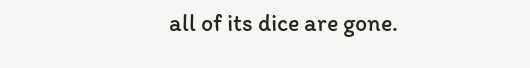all of its dice are gone.